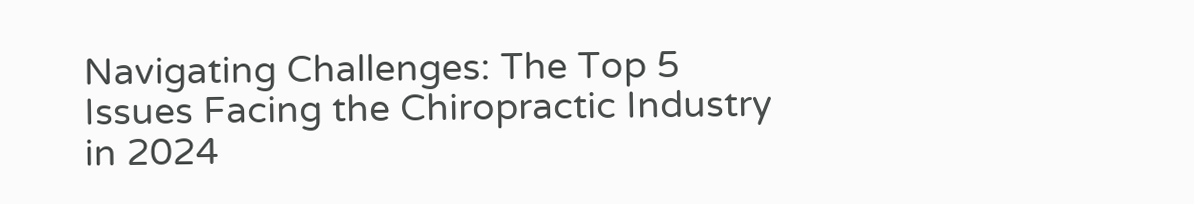Navigating Challenges: The Top 5 Issues Facing the Chiropractic Industry in 2024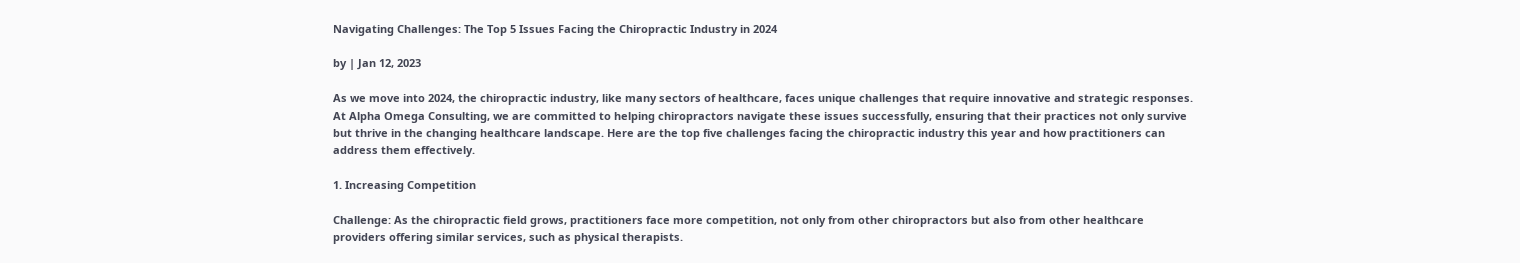Navigating Challenges: The Top 5 Issues Facing the Chiropractic Industry in 2024

by | Jan 12, 2023

As we move into 2024, the chiropractic industry, like many sectors of healthcare, faces unique challenges that require innovative and strategic responses. At Alpha Omega Consulting, we are committed to helping chiropractors navigate these issues successfully, ensuring that their practices not only survive but thrive in the changing healthcare landscape. Here are the top five challenges facing the chiropractic industry this year and how practitioners can address them effectively.

1. Increasing Competition

Challenge: As the chiropractic field grows, practitioners face more competition, not only from other chiropractors but also from other healthcare providers offering similar services, such as physical therapists.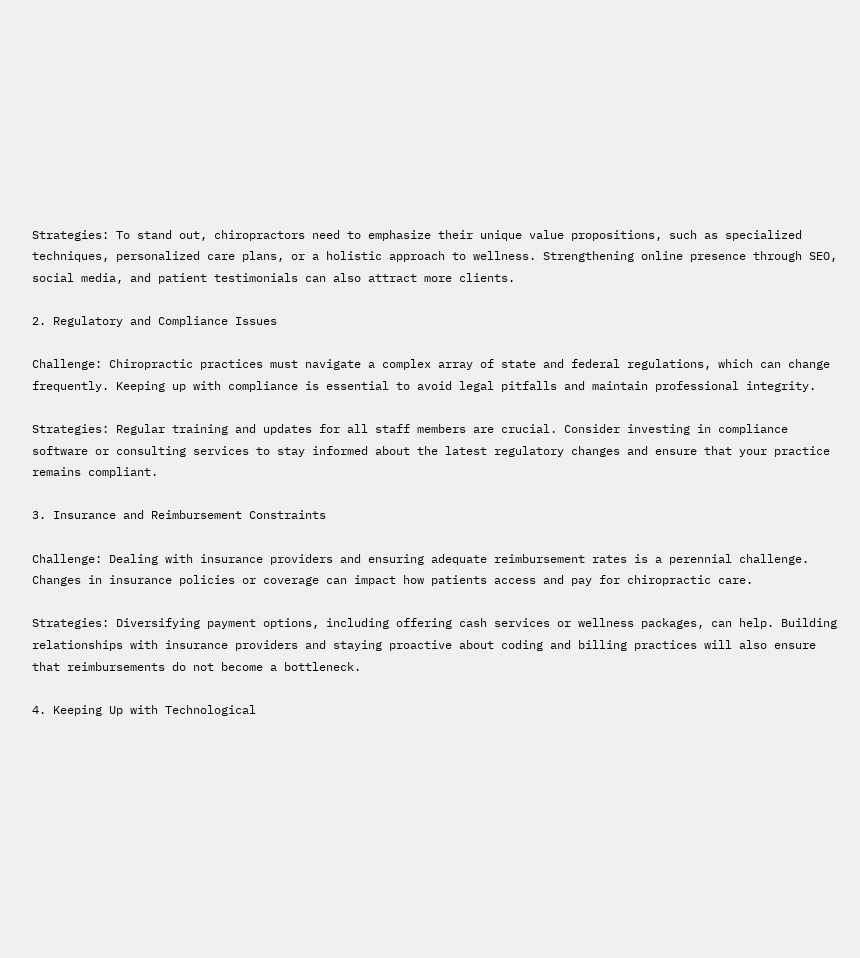Strategies: To stand out, chiropractors need to emphasize their unique value propositions, such as specialized techniques, personalized care plans, or a holistic approach to wellness. Strengthening online presence through SEO, social media, and patient testimonials can also attract more clients.

2. Regulatory and Compliance Issues

Challenge: Chiropractic practices must navigate a complex array of state and federal regulations, which can change frequently. Keeping up with compliance is essential to avoid legal pitfalls and maintain professional integrity.

Strategies: Regular training and updates for all staff members are crucial. Consider investing in compliance software or consulting services to stay informed about the latest regulatory changes and ensure that your practice remains compliant.

3. Insurance and Reimbursement Constraints

Challenge: Dealing with insurance providers and ensuring adequate reimbursement rates is a perennial challenge. Changes in insurance policies or coverage can impact how patients access and pay for chiropractic care.

Strategies: Diversifying payment options, including offering cash services or wellness packages, can help. Building relationships with insurance providers and staying proactive about coding and billing practices will also ensure that reimbursements do not become a bottleneck.

4. Keeping Up with Technological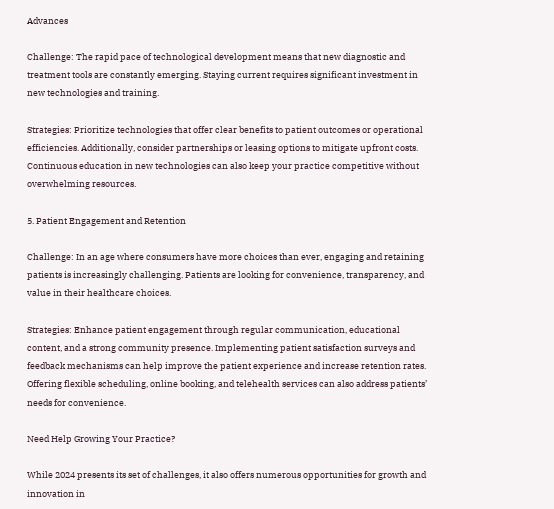Advances

Challenge: The rapid pace of technological development means that new diagnostic and treatment tools are constantly emerging. Staying current requires significant investment in new technologies and training.

Strategies: Prioritize technologies that offer clear benefits to patient outcomes or operational efficiencies. Additionally, consider partnerships or leasing options to mitigate upfront costs. Continuous education in new technologies can also keep your practice competitive without overwhelming resources.

5. Patient Engagement and Retention

Challenge: In an age where consumers have more choices than ever, engaging and retaining patients is increasingly challenging. Patients are looking for convenience, transparency, and value in their healthcare choices.

Strategies: Enhance patient engagement through regular communication, educational content, and a strong community presence. Implementing patient satisfaction surveys and feedback mechanisms can help improve the patient experience and increase retention rates. Offering flexible scheduling, online booking, and telehealth services can also address patients’ needs for convenience.

Need Help Growing Your Practice?

While 2024 presents its set of challenges, it also offers numerous opportunities for growth and innovation in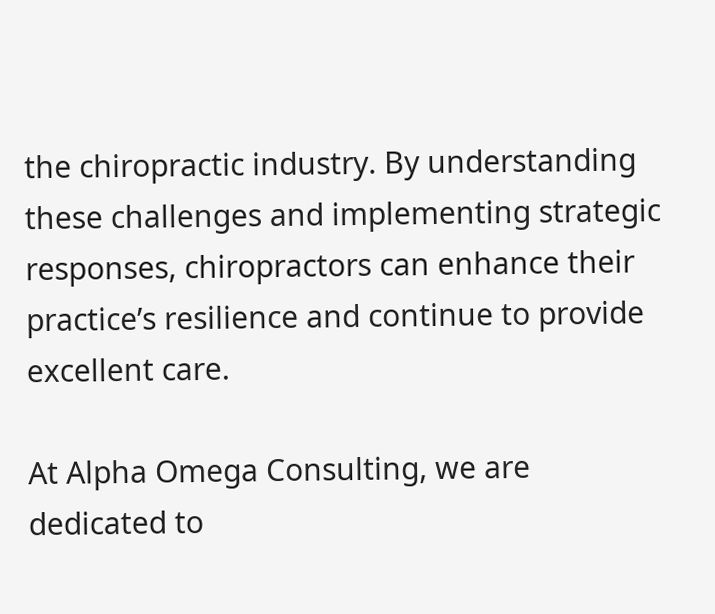the chiropractic industry. By understanding these challenges and implementing strategic responses, chiropractors can enhance their practice’s resilience and continue to provide excellent care.

At Alpha Omega Consulting, we are dedicated to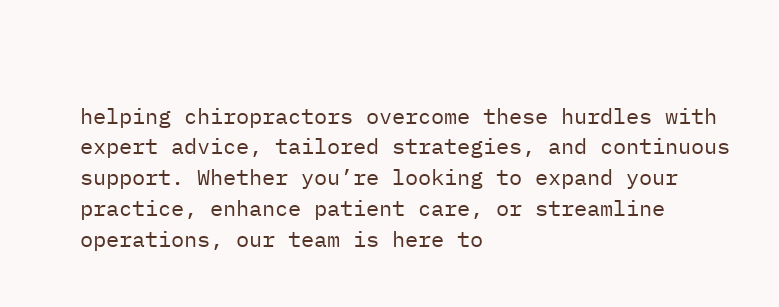helping chiropractors overcome these hurdles with expert advice, tailored strategies, and continuous support. Whether you’re looking to expand your practice, enhance patient care, or streamline operations, our team is here to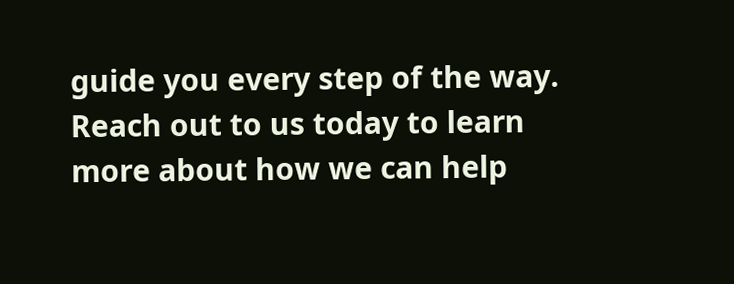guide you every step of the way. Reach out to us today to learn more about how we can help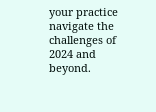your practice navigate the challenges of 2024 and beyond.